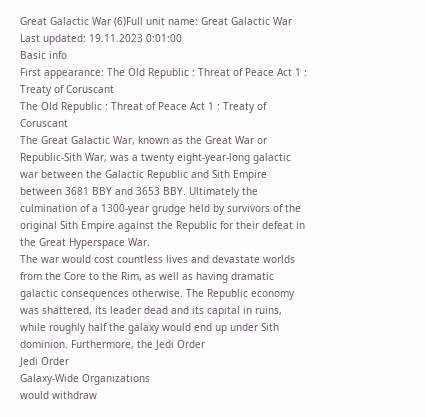Great Galactic War (6)Full unit name: Great Galactic War
Last updated: 19.11.2023 0:01:00
Basic info
First appearance: The Old Republic : Threat of Peace Act 1 : Treaty of Coruscant
The Old Republic : Threat of Peace Act 1 : Treaty of Coruscant
The Great Galactic War, known as the Great War or Republic-Sith War, was a twenty eight-year-long galactic war between the Galactic Republic and Sith Empire between 3681 BBY and 3653 BBY. Ultimately the culmination of a 1300-year grudge held by survivors of the original Sith Empire against the Republic for their defeat in the Great Hyperspace War.
The war would cost countless lives and devastate worlds from the Core to the Rim, as well as having dramatic galactic consequences otherwise. The Republic economy was shattered, its leader dead and its capital in ruins, while roughly half the galaxy would end up under Sith dominion. Furthermore, the Jedi Order
Jedi Order
Galaxy-Wide Organizations
would withdraw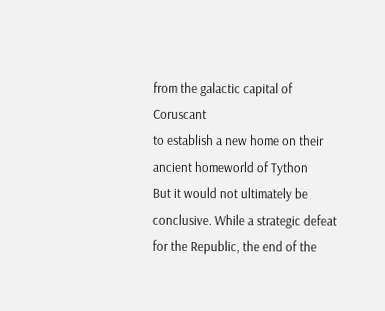from the galactic capital of Coruscant
to establish a new home on their ancient homeworld of Tython
But it would not ultimately be conclusive. While a strategic defeat for the Republic, the end of the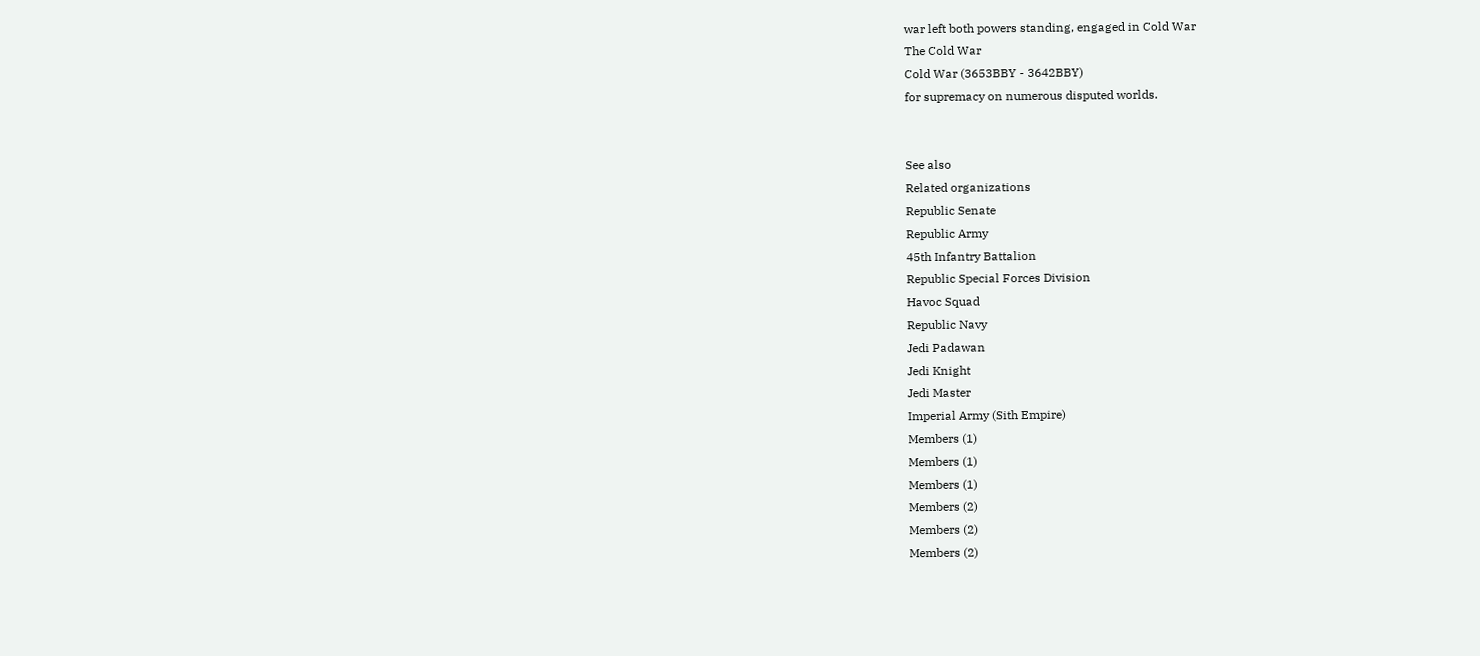war left both powers standing, engaged in Cold War
The Cold War
Cold War (3653BBY - 3642BBY)
for supremacy on numerous disputed worlds.


See also
Related organizations
Republic Senate
Republic Army
45th Infantry Battalion
Republic Special Forces Division
Havoc Squad
Republic Navy
Jedi Padawan
Jedi Knight
Jedi Master
Imperial Army (Sith Empire)
Members (1)
Members (1)
Members (1)
Members (2)
Members (2)
Members (2)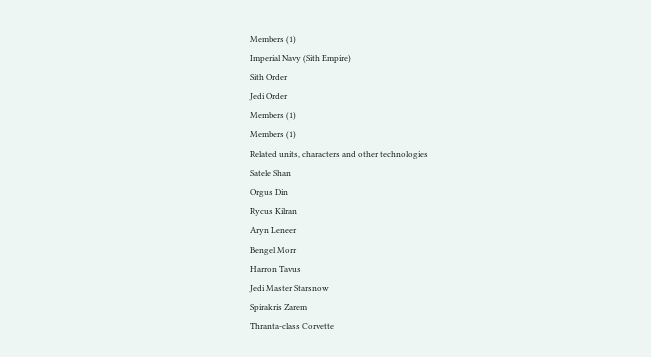Members (1)
Imperial Navy (Sith Empire)
Sith Order
Jedi Order
Members (1)
Members (1)
Related units, characters and other technologies
Satele Shan
Orgus Din
Rycus Kilran
Aryn Leneer
Bengel Morr
Harron Tavus
Jedi Master Starsnow
Spirakris Zarem
Thranta-class Corvette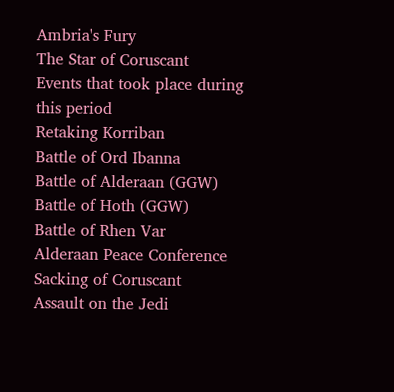Ambria's Fury
The Star of Coruscant
Events that took place during this period
Retaking Korriban
Battle of Ord Ibanna
Battle of Alderaan (GGW)
Battle of Hoth (GGW)
Battle of Rhen Var
Alderaan Peace Conference
Sacking of Coruscant
Assault on the Jedi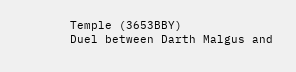Temple (3653BBY)
Duel between Darth Malgus and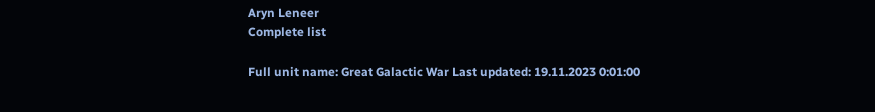Aryn Leneer
Complete list

Full unit name: Great Galactic War Last updated: 19.11.2023 0:01:00